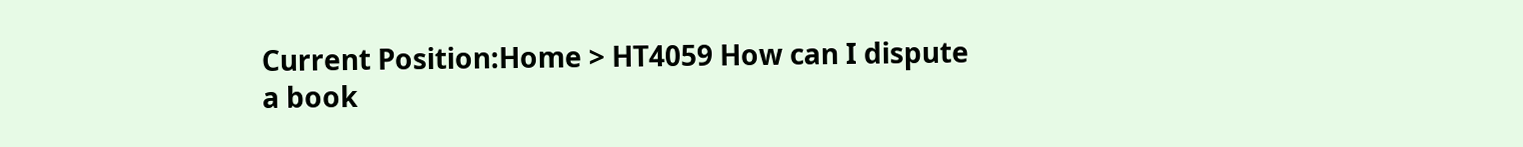Current Position:Home > HT4059 How can I dispute a book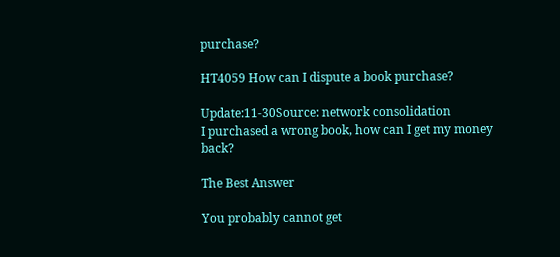purchase?

HT4059 How can I dispute a book purchase?

Update:11-30Source: network consolidation
I purchased a wrong book, how can I get my money back?

The Best Answer

You probably cannot get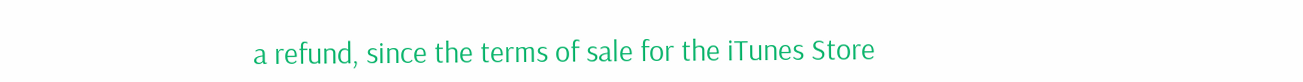a refund, since the terms of sale for the iTunes Store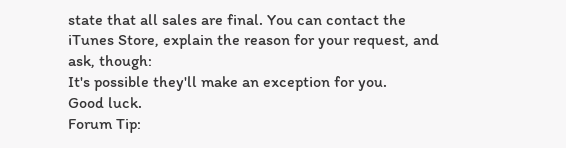state that all sales are final. You can contact the iTunes Store, explain the reason for your request, and ask, though:
It's possible they'll make an exception for you.
Good luck.
Forum Tip: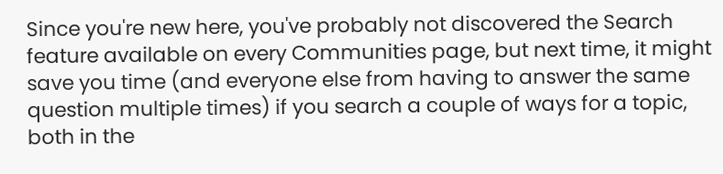Since you're new here, you've probably not discovered the Search feature available on every Communities page, but next time, it might save you time (and everyone else from having to answer the same question multiple times) if you search a couple of ways for a topic, both in the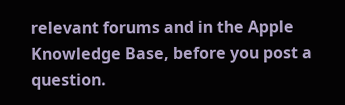relevant forums and in the Apple Knowledge Base, before you post a question.